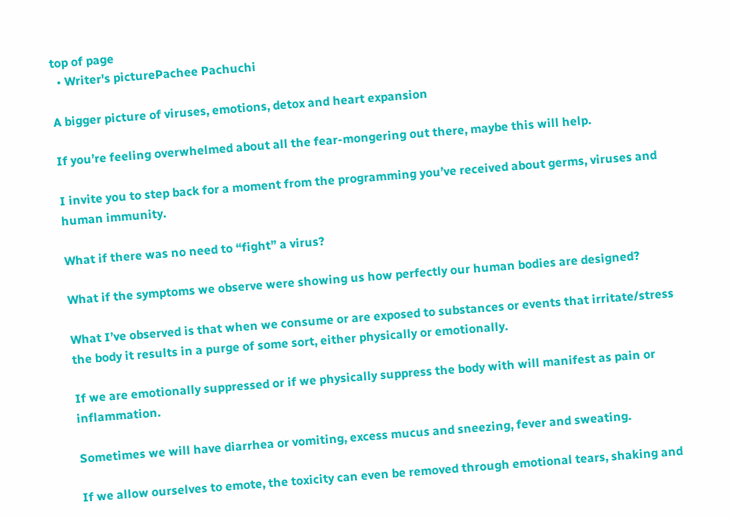top of page
  • Writer's picturePachee Pachuchi

A bigger picture of viruses, emotions, detox and heart expansion

If you’re feeling overwhelmed about all the fear-mongering out there, maybe this will help.

I invite you to step back for a moment from the programming you’ve received about germs, viruses and human immunity.

What if there was no need to “fight” a virus?

What if the symptoms we observe were showing us how perfectly our human bodies are designed?

What I’ve observed is that when we consume or are exposed to substances or events that irritate/stress the body it results in a purge of some sort, either physically or emotionally.

If we are emotionally suppressed or if we physically suppress the body with will manifest as pain or inflammation.

Sometimes we will have diarrhea or vomiting, excess mucus and sneezing, fever and sweating.

If we allow ourselves to emote, the toxicity can even be removed through emotional tears, shaking and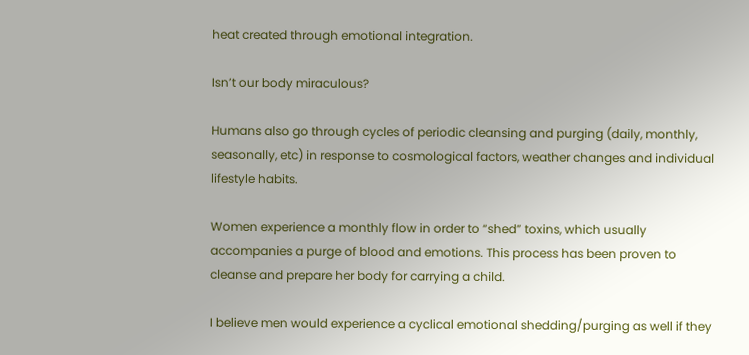heat created through emotional integration.

Isn’t our body miraculous?

Humans also go through cycles of periodic cleansing and purging (daily, monthly, seasonally, etc) in response to cosmological factors, weather changes and individual lifestyle habits.

Women experience a monthly flow in order to “shed” toxins, which usually accompanies a purge of blood and emotions. This process has been proven to cleanse and prepare her body for carrying a child.

I believe men would experience a cyclical emotional shedding/purging as well if they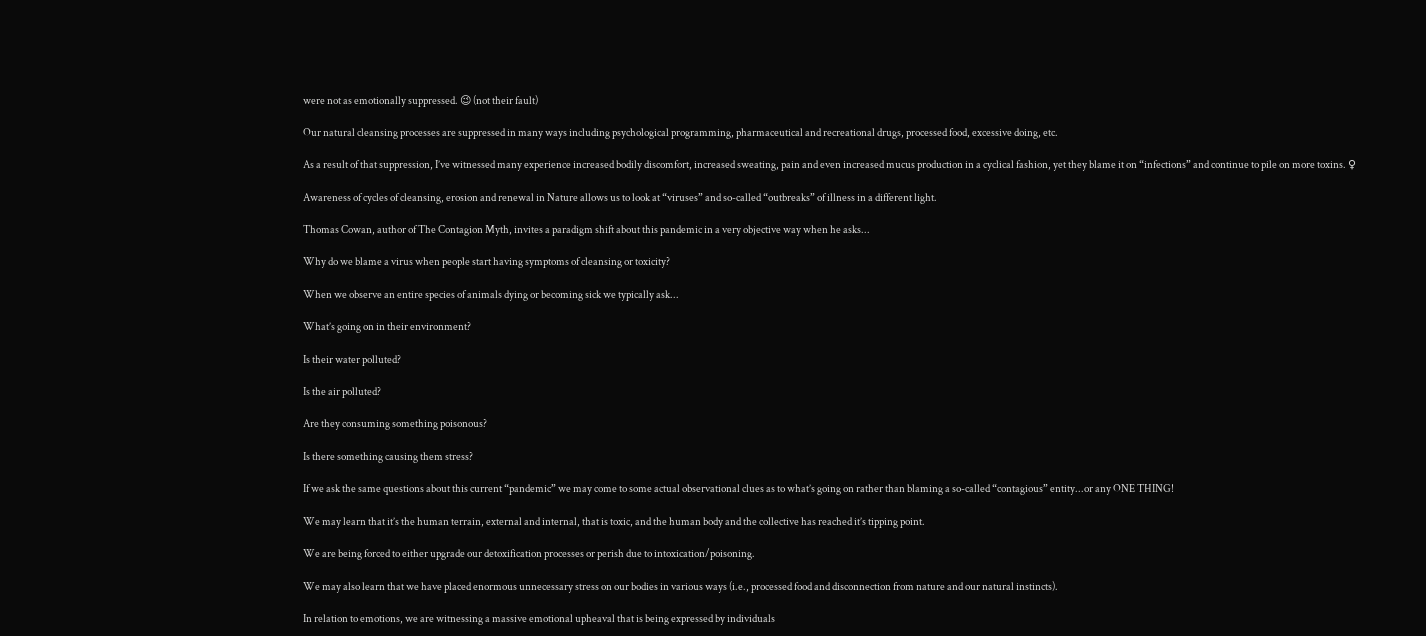were not as emotionally suppressed. 😉 (not their fault)

Our natural cleansing processes are suppressed in many ways including psychological programming, pharmaceutical and recreational drugs, processed food, excessive doing, etc.

As a result of that suppression, I’ve witnessed many experience increased bodily discomfort, increased sweating, pain and even increased mucus production in a cyclical fashion, yet they blame it on “infections” and continue to pile on more toxins. ♀

Awareness of cycles of cleansing, erosion and renewal in Nature allows us to look at “viruses” and so-called “outbreaks” of illness in a different light.

Thomas Cowan, author of The Contagion Myth, invites a paradigm shift about this pandemic in a very objective way when he asks...

Why do we blame a virus when people start having symptoms of cleansing or toxicity?

When we observe an entire species of animals dying or becoming sick we typically ask...

What’s going on in their environment?

Is their water polluted?

Is the air polluted?

Are they consuming something poisonous?

Is there something causing them stress?

If we ask the same questions about this current “pandemic” we may come to some actual observational clues as to what’s going on rather than blaming a so-called “contagious” entity...or any ONE THING!

We may learn that it’s the human terrain, external and internal, that is toxic, and the human body and the collective has reached it’s tipping point.

We are being forced to either upgrade our detoxification processes or perish due to intoxication/poisoning.

We may also learn that we have placed enormous unnecessary stress on our bodies in various ways (i.e., processed food and disconnection from nature and our natural instincts).

In relation to emotions, we are witnessing a massive emotional upheaval that is being expressed by individuals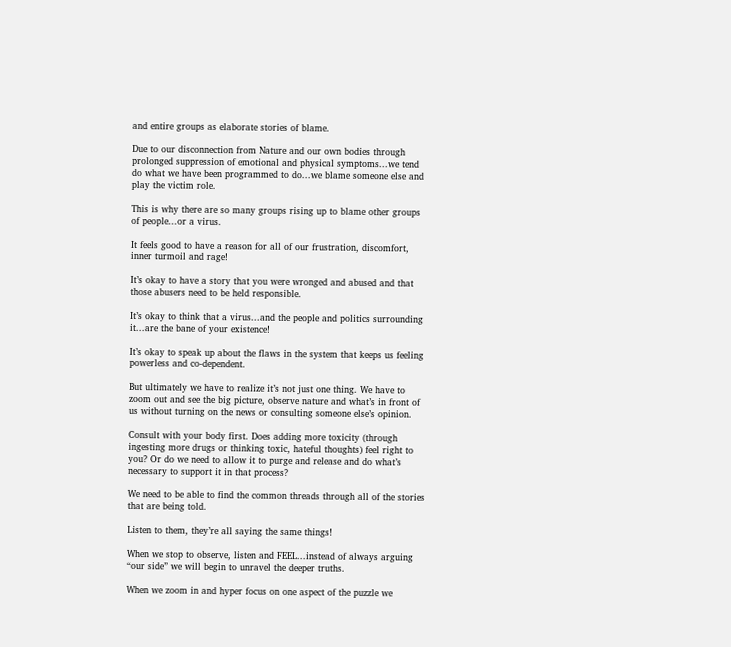and entire groups as elaborate stories of blame.

Due to our disconnection from Nature and our own bodies through prolonged suppression of emotional and physical symptoms...we tend do what we have been programmed to do...we blame someone else and play the victim role.

This is why there are so many groups rising up to blame other groups of people...or a virus.

It feels good to have a reason for all of our frustration, discomfort, inner turmoil and rage!

It’s okay to have a story that you were wronged and abused and that those abusers need to be held responsible.

It’s okay to think that a virus...and the people and politics surrounding it...are the bane of your existence!

It’s okay to speak up about the flaws in the system that keeps us feeling powerless and co-dependent.

But ultimately we have to realize it’s not just one thing. We have to zoom out and see the big picture, observe nature and what’s in front of us without turning on the news or consulting someone else’s opinion.

Consult with your body first. Does adding more toxicity (through ingesting more drugs or thinking toxic, hateful thoughts) feel right to you? Or do we need to allow it to purge and release and do what’s necessary to support it in that process?

We need to be able to find the common threads through all of the stories that are being told.

Listen to them, they’re all saying the same things!

When we stop to observe, listen and FEEL...instead of always arguing “our side” we will begin to unravel the deeper truths.

When we zoom in and hyper focus on one aspect of the puzzle we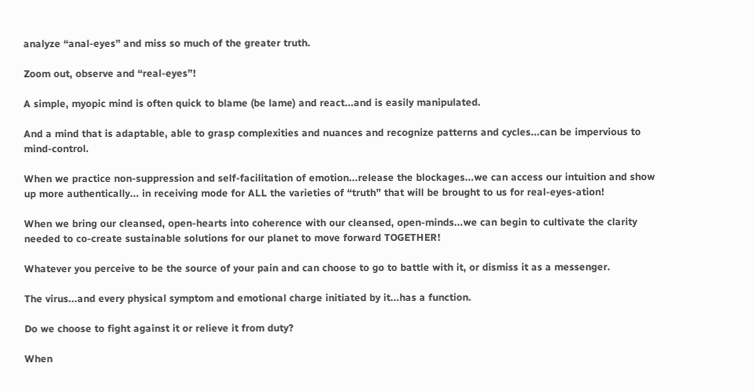analyze “anal-eyes” and miss so much of the greater truth.

Zoom out, observe and “real-eyes”!

A simple, myopic mind is often quick to blame (be lame) and react...and is easily manipulated.

And a mind that is adaptable, able to grasp complexities and nuances and recognize patterns and cycles...can be impervious to mind-control.

When we practice non-suppression and self-facilitation of emotion...release the blockages...we can access our intuition and show up more authentically... in receiving mode for ALL the varieties of “truth” that will be brought to us for real-eyes-ation!

When we bring our cleansed, open-hearts into coherence with our cleansed, open-minds...we can begin to cultivate the clarity needed to co-create sustainable solutions for our planet to move forward TOGETHER!

Whatever you perceive to be the source of your pain and can choose to go to battle with it, or dismiss it as a messenger.

The virus...and every physical symptom and emotional charge initiated by it...has a function.

Do we choose to fight against it or relieve it from duty?

When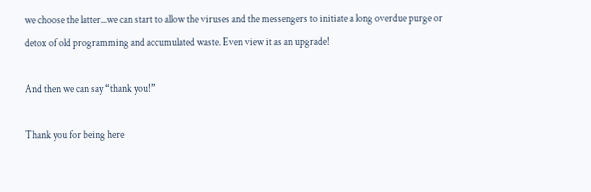we choose the latter...we can start to allow the viruses and the messengers to initiate a long overdue purge or detox of old programming and accumulated waste. Even view it as an upgrade!

And then we can say “thank you!”

Thank you for being here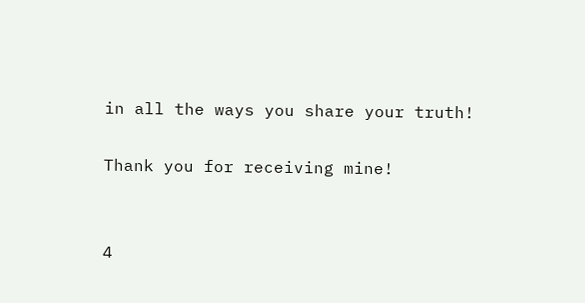in all the ways you share your truth!

Thank you for receiving mine!


4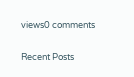views0 comments

Recent Posts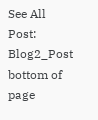See All
Post: Blog2_Post
bottom of page